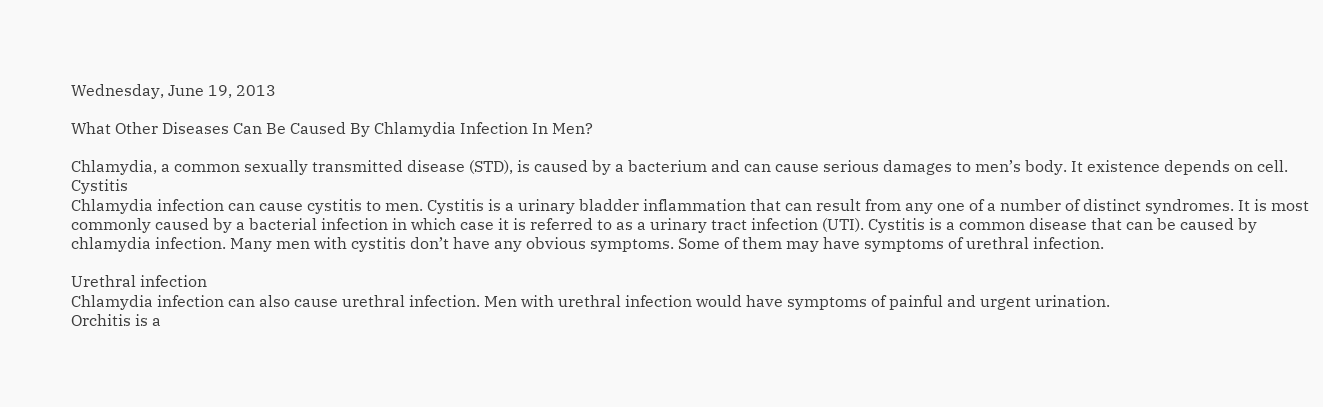Wednesday, June 19, 2013

What Other Diseases Can Be Caused By Chlamydia Infection In Men?

Chlamydia, a common sexually transmitted disease (STD), is caused by a bacterium and can cause serious damages to men’s body. It existence depends on cell. Cystitis
Chlamydia infection can cause cystitis to men. Cystitis is a urinary bladder inflammation that can result from any one of a number of distinct syndromes. It is most commonly caused by a bacterial infection in which case it is referred to as a urinary tract infection (UTI). Cystitis is a common disease that can be caused by chlamydia infection. Many men with cystitis don’t have any obvious symptoms. Some of them may have symptoms of urethral infection.

Urethral infection
Chlamydia infection can also cause urethral infection. Men with urethral infection would have symptoms of painful and urgent urination.
Orchitis is a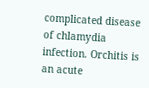complicated disease of chlamydia infection. Orchitis is an acute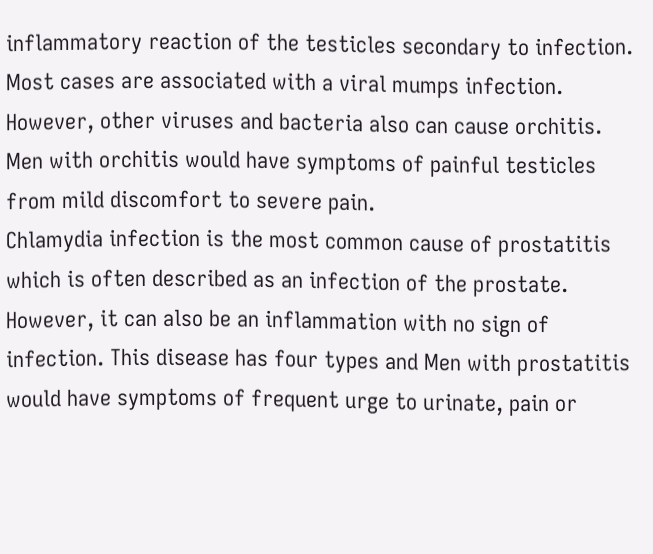inflammatory reaction of the testicles secondary to infection. Most cases are associated with a viral mumps infection. However, other viruses and bacteria also can cause orchitis. Men with orchitis would have symptoms of painful testicles from mild discomfort to severe pain.
Chlamydia infection is the most common cause of prostatitis which is often described as an infection of the prostate. However, it can also be an inflammation with no sign of infection. This disease has four types and Men with prostatitis would have symptoms of frequent urge to urinate, pain or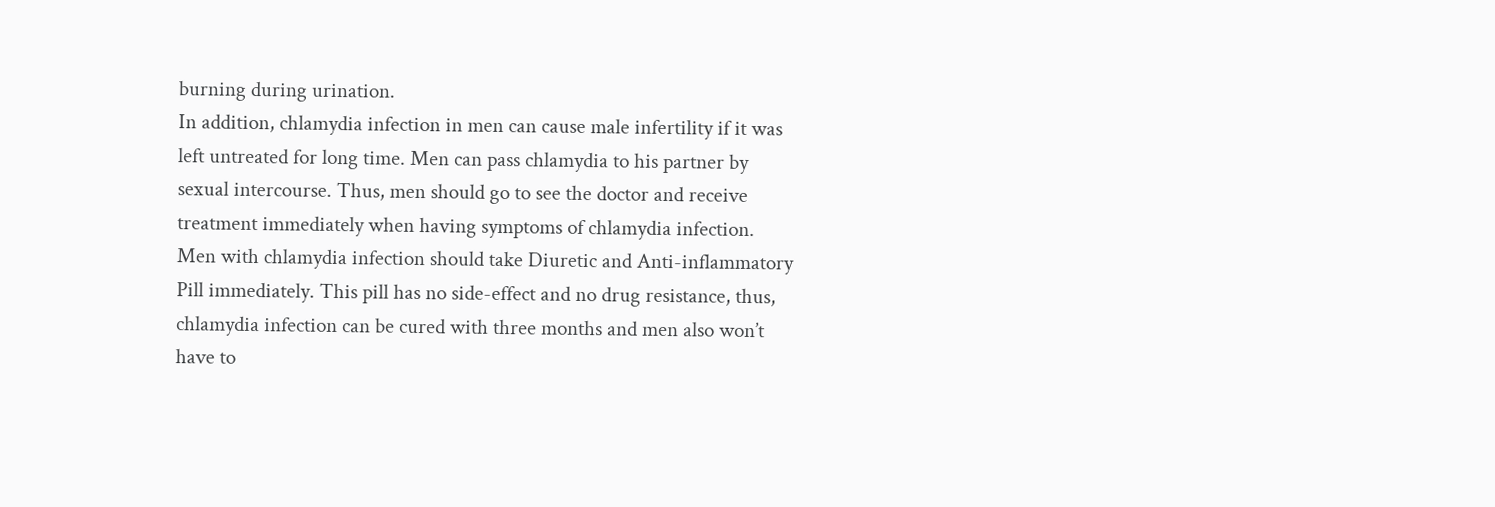burning during urination.
In addition, chlamydia infection in men can cause male infertility if it was left untreated for long time. Men can pass chlamydia to his partner by sexual intercourse. Thus, men should go to see the doctor and receive treatment immediately when having symptoms of chlamydia infection.
Men with chlamydia infection should take Diuretic and Anti-inflammatory Pill immediately. This pill has no side-effect and no drug resistance, thus, chlamydia infection can be cured with three months and men also won’t have to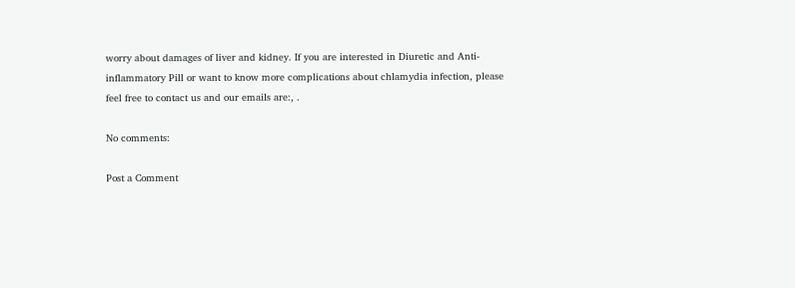worry about damages of liver and kidney. If you are interested in Diuretic and Anti-inflammatory Pill or want to know more complications about chlamydia infection, please feel free to contact us and our emails are:, .

No comments:

Post a Comment